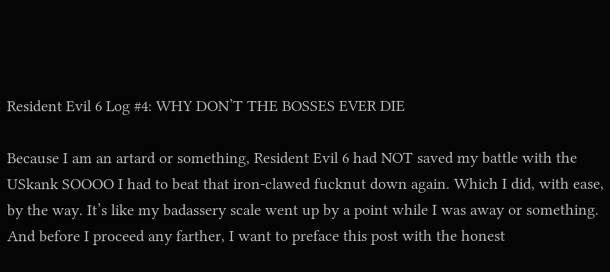Resident Evil 6 Log #4: WHY DON’T THE BOSSES EVER DIE

Because I am an artard or something, Resident Evil 6 had NOT saved my battle with the USkank SOOOO I had to beat that iron-clawed fucknut down again. Which I did, with ease, by the way. It’s like my badassery scale went up by a point while I was away or something. And before I proceed any farther, I want to preface this post with the honest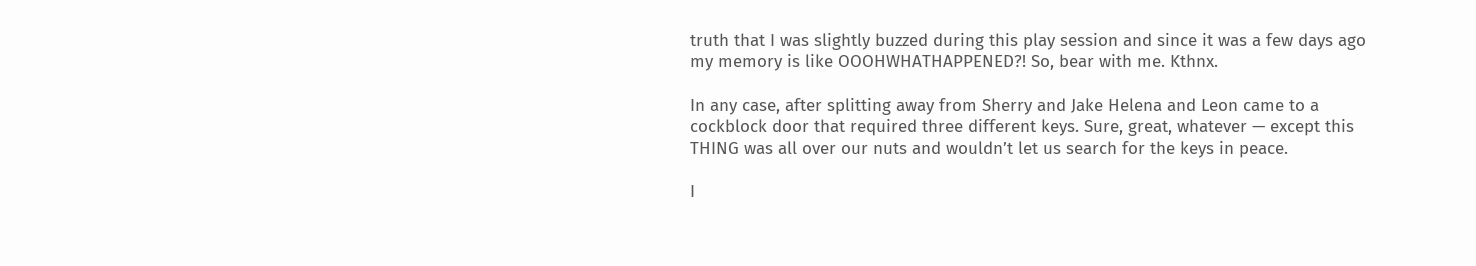truth that I was slightly buzzed during this play session and since it was a few days ago my memory is like OOOHWHATHAPPENED?! So, bear with me. Kthnx.

In any case, after splitting away from Sherry and Jake Helena and Leon came to a cockblock door that required three different keys. Sure, great, whatever — except this THING was all over our nuts and wouldn’t let us search for the keys in peace.

I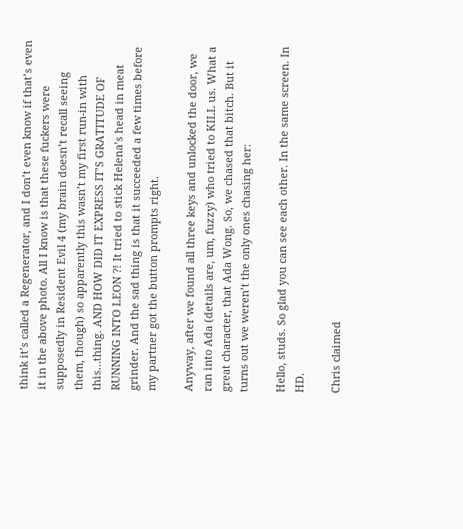think it’s called a Regenerator, and I don’t even know if that’s even it in the above photo. All I know is that these fuckers were supposedly in Resident Evil 4 (my brain doesn’t recall seeing them, though) so apparently this wasn’t my first run-in with this…thing. AND HOW DID IT EXPRESS IT’S GRATITUDE OF RUNNING INTO LEON ?! It tried to stick Helena’s head in meat grinder. And the sad thing is that it succeeded a few times before my partner got the button prompts right.

Anyway, after we found all three keys and unlocked the door, we ran into Ada (details are, um, fuzzy) who tried to KILL us. What a great character, that Ada Wong. So, we chased that bitch. But it turns out we weren’t the only ones chasing her:

Hello, studs. So glad you can see each other. In the same screen. In HD.

Chris claimed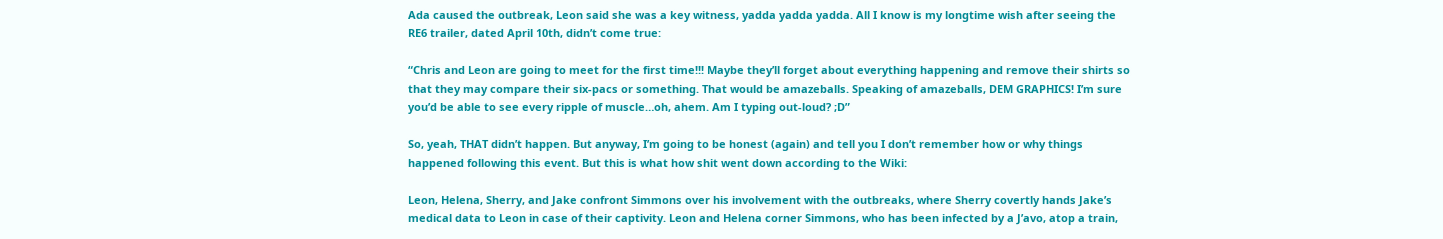Ada caused the outbreak, Leon said she was a key witness, yadda yadda yadda. All I know is my longtime wish after seeing the RE6 trailer, dated April 10th, didn’t come true:

“Chris and Leon are going to meet for the first time!!! Maybe they’ll forget about everything happening and remove their shirts so that they may compare their six-pacs or something. That would be amazeballs. Speaking of amazeballs, DEM GRAPHICS! I’m sure you’d be able to see every ripple of muscle…oh, ahem. Am I typing out-loud? ;D”

So, yeah, THAT didn’t happen. But anyway, I’m going to be honest (again) and tell you I don’t remember how or why things happened following this event. But this is what how shit went down according to the Wiki:

Leon, Helena, Sherry, and Jake confront Simmons over his involvement with the outbreaks, where Sherry covertly hands Jake’s medical data to Leon in case of their captivity. Leon and Helena corner Simmons, who has been infected by a J’avo, atop a train,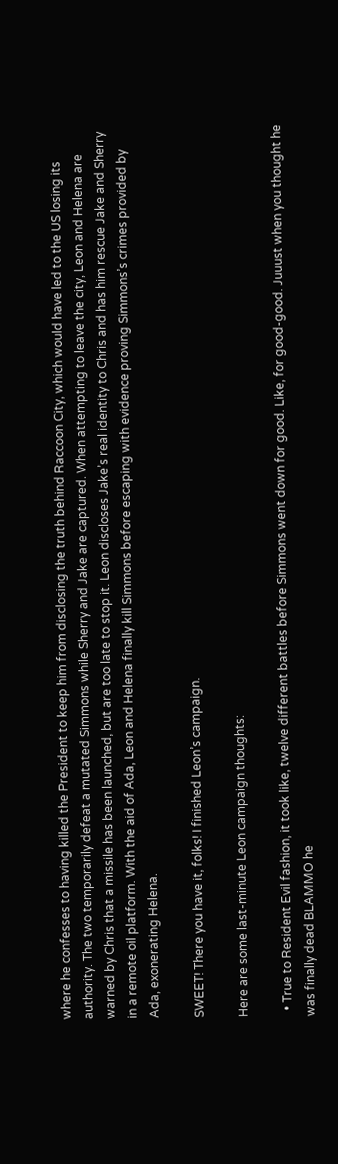where he confesses to having killed the President to keep him from disclosing the truth behind Raccoon City, which would have led to the US losing its authority. The two temporarily defeat a mutated Simmons while Sherry and Jake are captured. When attempting to leave the city, Leon and Helena are warned by Chris that a missile has been launched, but are too late to stop it. Leon discloses Jake’s real identity to Chris and has him rescue Jake and Sherry in a remote oil platform. With the aid of Ada, Leon and Helena finally kill Simmons before escaping with evidence proving Simmons’s crimes provided by Ada, exonerating Helena.

SWEET! There you have it, folks! I finished Leon’s campaign.

Here are some last-minute Leon campaign thoughts:

  • True to Resident Evil fashion, it took like, twelve different battles before Simmons went down for good. Like, for good-good. Juuust when you thought he was finally dead BLAMMO he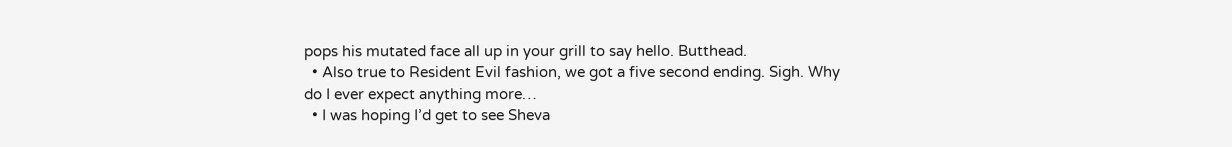pops his mutated face all up in your grill to say hello. Butthead.
  • Also true to Resident Evil fashion, we got a five second ending. Sigh. Why do I ever expect anything more…
  • I was hoping I’d get to see Sheva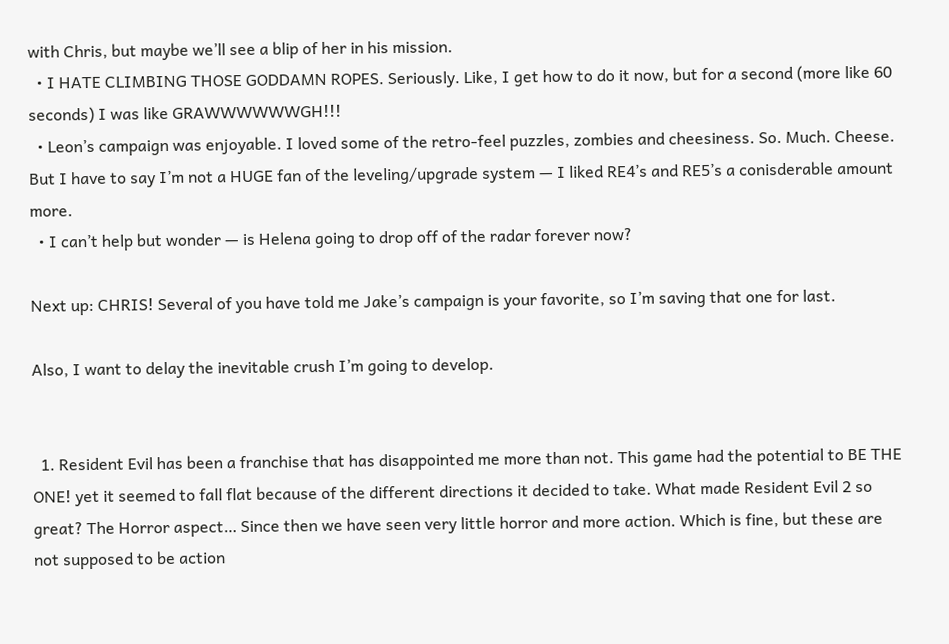with Chris, but maybe we’ll see a blip of her in his mission.
  • I HATE CLIMBING THOSE GODDAMN ROPES. Seriously. Like, I get how to do it now, but for a second (more like 60 seconds) I was like GRAWWWWWWGH!!!
  • Leon’s campaign was enjoyable. I loved some of the retro-feel puzzles, zombies and cheesiness. So. Much. Cheese. But I have to say I’m not a HUGE fan of the leveling/upgrade system — I liked RE4’s and RE5’s a conisderable amount more.
  • I can’t help but wonder — is Helena going to drop off of the radar forever now?

Next up: CHRIS! Several of you have told me Jake’s campaign is your favorite, so I’m saving that one for last.

Also, I want to delay the inevitable crush I’m going to develop.


  1. Resident Evil has been a franchise that has disappointed me more than not. This game had the potential to BE THE ONE! yet it seemed to fall flat because of the different directions it decided to take. What made Resident Evil 2 so great? The Horror aspect… Since then we have seen very little horror and more action. Which is fine, but these are not supposed to be action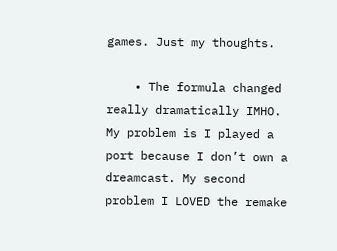games. Just my thoughts.

    • The formula changed really dramatically IMHO. My problem is I played a port because I don’t own a dreamcast. My second problem I LOVED the remake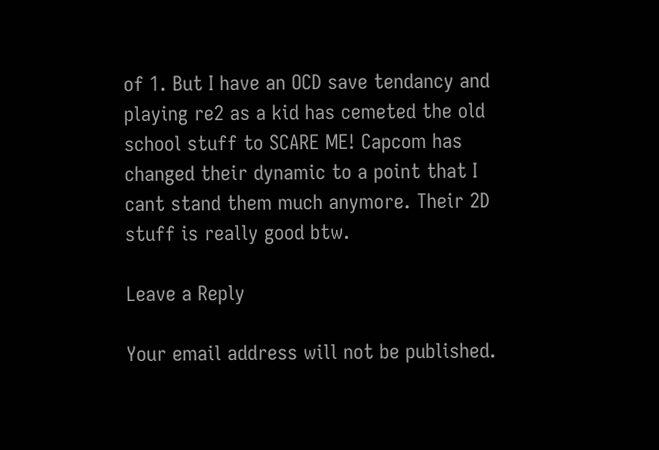of 1. But I have an OCD save tendancy and playing re2 as a kid has cemeted the old school stuff to SCARE ME! Capcom has changed their dynamic to a point that I cant stand them much anymore. Their 2D stuff is really good btw.

Leave a Reply

Your email address will not be published.